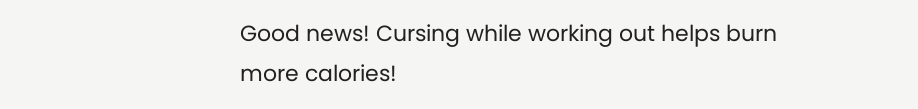Good news! Cursing while working out helps burn more calories!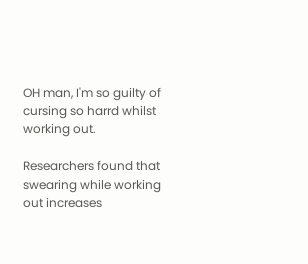OH man, I'm so guilty of cursing so harrd whilst working out.

Researchers found that swearing while working out increases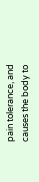pain tolerance, and causes the body to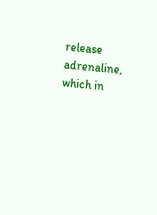release adrenaline, which in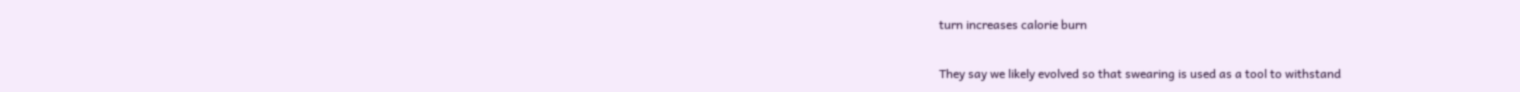turn increases calorie burn

They say we likely evolved so that swearing is used as a tool to withstand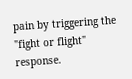pain by triggering the "fight or flight" response.